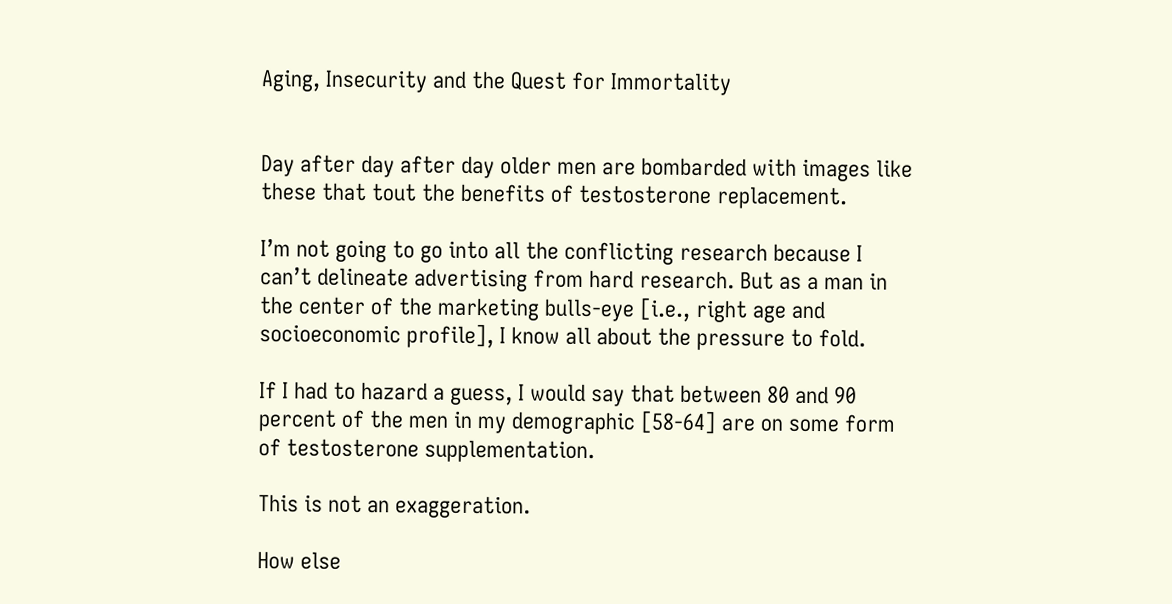Aging, Insecurity and the Quest for Immortality


Day after day after day older men are bombarded with images like these that tout the benefits of testosterone replacement.

I’m not going to go into all the conflicting research because I can’t delineate advertising from hard research. But as a man in the center of the marketing bulls-eye [i.e., right age and socioeconomic profile], I know all about the pressure to fold.

If I had to hazard a guess, I would say that between 80 and 90 percent of the men in my demographic [58-64] are on some form of testosterone supplementation.

This is not an exaggeration.

How else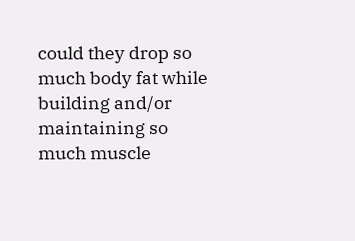could they drop so much body fat while building and/or maintaining so much muscle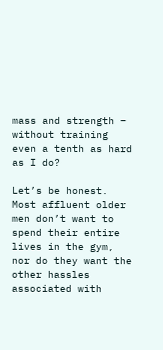mass and strength – without training even a tenth as hard as I do?

Let’s be honest. Most affluent older men don’t want to spend their entire lives in the gym, nor do they want the other hassles associated with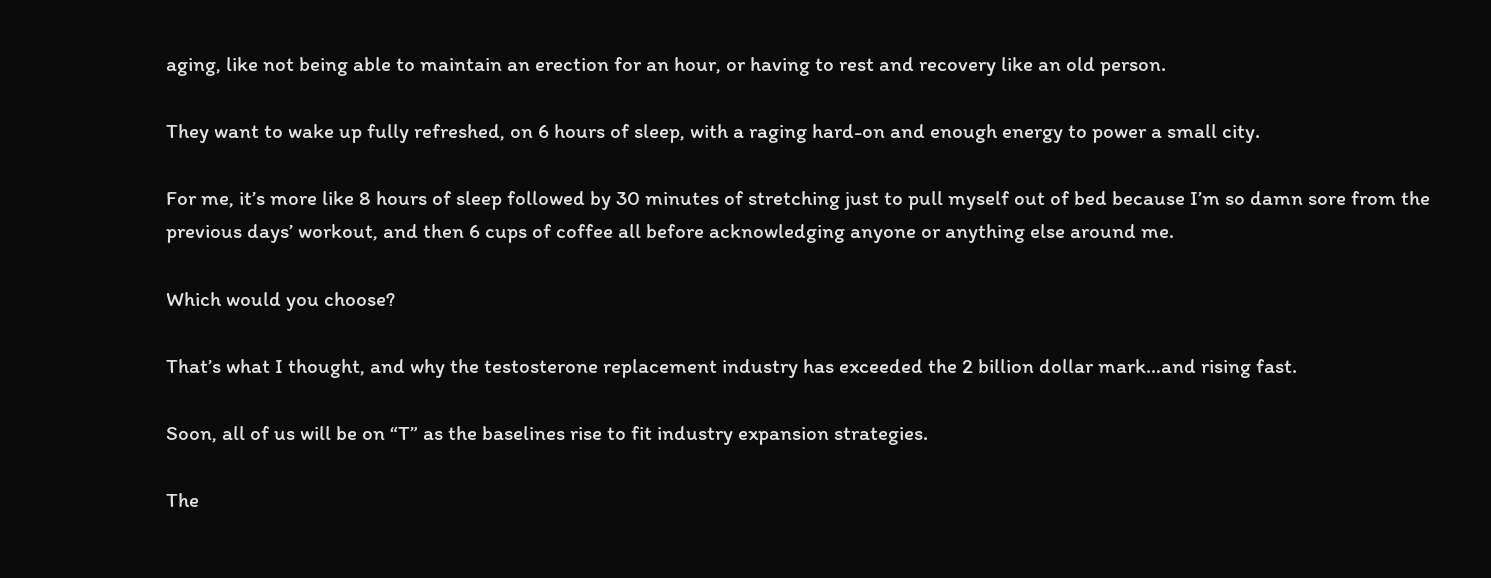aging, like not being able to maintain an erection for an hour, or having to rest and recovery like an old person.

They want to wake up fully refreshed, on 6 hours of sleep, with a raging hard-on and enough energy to power a small city.

For me, it’s more like 8 hours of sleep followed by 30 minutes of stretching just to pull myself out of bed because I’m so damn sore from the previous days’ workout, and then 6 cups of coffee all before acknowledging anyone or anything else around me.

Which would you choose?

That’s what I thought, and why the testosterone replacement industry has exceeded the 2 billion dollar mark…and rising fast.

Soon, all of us will be on “T” as the baselines rise to fit industry expansion strategies.

The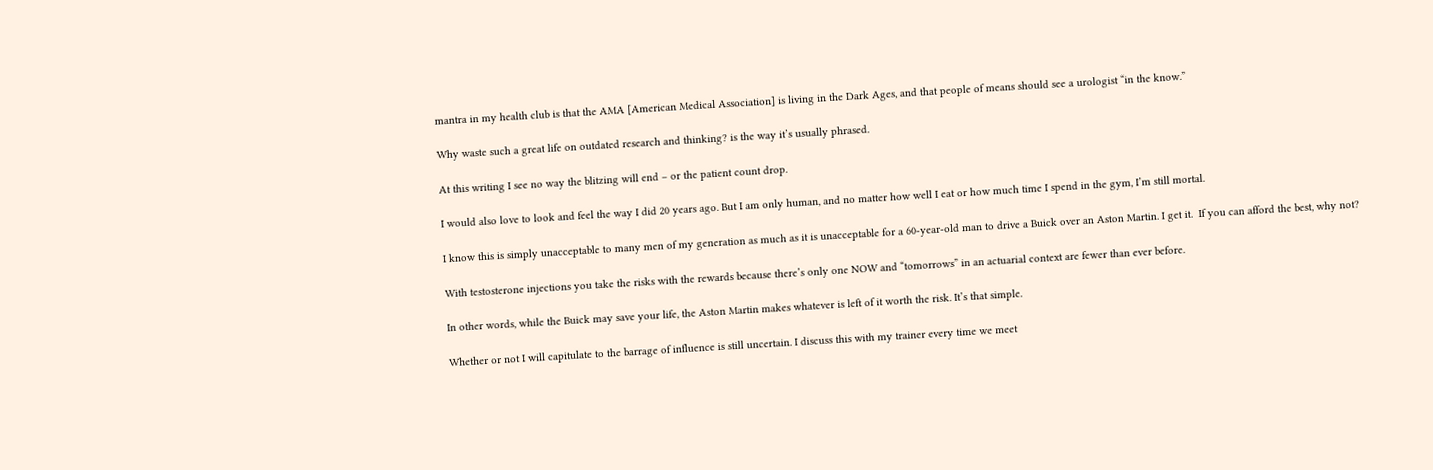mantra in my health club is that the AMA [American Medical Association] is living in the Dark Ages, and that people of means should see a urologist “in the know.”

Why waste such a great life on outdated research and thinking? is the way it’s usually phrased.

At this writing I see no way the blitzing will end – or the patient count drop.

I would also love to look and feel the way I did 20 years ago. But I am only human, and no matter how well I eat or how much time I spend in the gym, I’m still mortal.

I know this is simply unacceptable to many men of my generation as much as it is unacceptable for a 60-year-old man to drive a Buick over an Aston Martin. I get it.  If you can afford the best, why not?

With testosterone injections you take the risks with the rewards because there’s only one NOW and “tomorrows” in an actuarial context are fewer than ever before.

In other words, while the Buick may save your life, the Aston Martin makes whatever is left of it worth the risk. It’s that simple.

Whether or not I will capitulate to the barrage of influence is still uncertain. I discuss this with my trainer every time we meet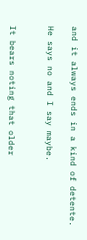and it always ends in a kind of detente.

He says no and I say maybe.


It bears noting that older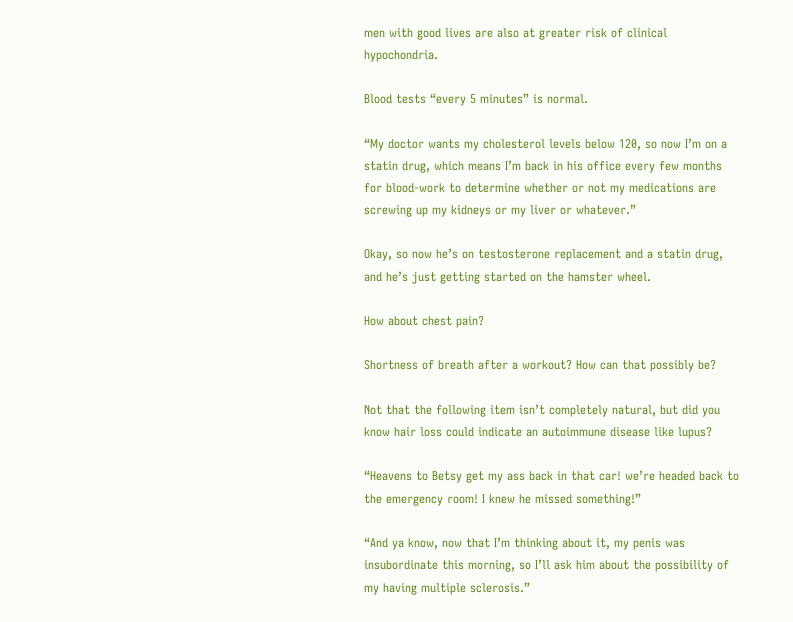men with good lives are also at greater risk of clinical hypochondria.

Blood tests “every 5 minutes” is normal.

“My doctor wants my cholesterol levels below 120, so now I’m on a statin drug, which means I’m back in his office every few months for blood-work to determine whether or not my medications are screwing up my kidneys or my liver or whatever.”

Okay, so now he’s on testosterone replacement and a statin drug, and he’s just getting started on the hamster wheel.

How about chest pain?

Shortness of breath after a workout? How can that possibly be?

Not that the following item isn’t completely natural, but did you know hair loss could indicate an autoimmune disease like lupus?

“Heavens to Betsy get my ass back in that car! we’re headed back to the emergency room! I knew he missed something!”

“And ya know, now that I’m thinking about it, my penis was insubordinate this morning, so I’ll ask him about the possibility of my having multiple sclerosis.”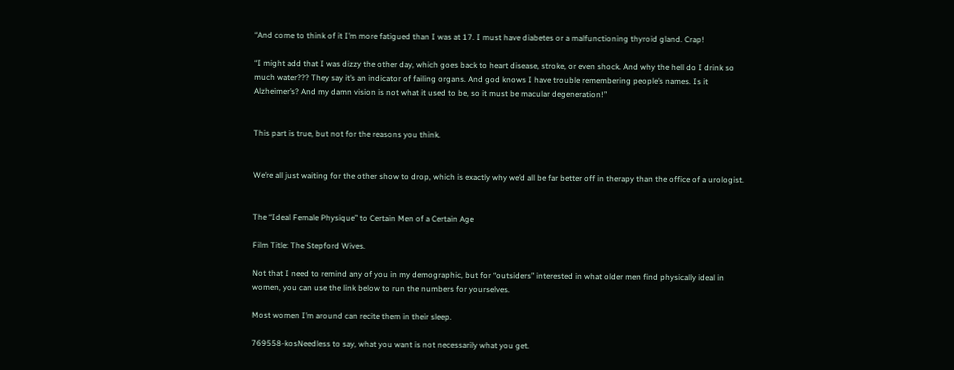“And come to think of it I’m more fatigued than I was at 17. I must have diabetes or a malfunctioning thyroid gland. Crap!

“I might add that I was dizzy the other day, which goes back to heart disease, stroke, or even shock. And why the hell do I drink so much water??? They say it’s an indicator of failing organs. And god knows I have trouble remembering people’s names. Is it Alzheimer’s? And my damn vision is not what it used to be, so it must be macular degeneration!”


This part is true, but not for the reasons you think.


We’re all just waiting for the other show to drop, which is exactly why we’d all be far better off in therapy than the office of a urologist.


The “Ideal Female Physique” to Certain Men of a Certain Age

Film Title: The Stepford Wives.

Not that I need to remind any of you in my demographic, but for “outsiders” interested in what older men find physically ideal in women, you can use the link below to run the numbers for yourselves.

Most women I’m around can recite them in their sleep.

769558-kosNeedless to say, what you want is not necessarily what you get.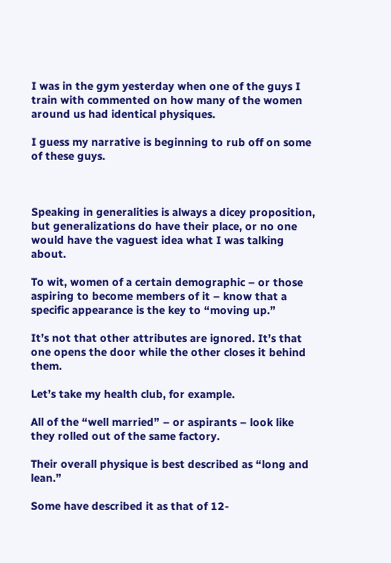I was in the gym yesterday when one of the guys I train with commented on how many of the women around us had identical physiques.

I guess my narrative is beginning to rub off on some of these guys.



Speaking in generalities is always a dicey proposition, but generalizations do have their place, or no one would have the vaguest idea what I was talking about.

To wit, women of a certain demographic – or those aspiring to become members of it – know that a specific appearance is the key to “moving up.”

It’s not that other attributes are ignored. It’s that one opens the door while the other closes it behind them.

Let’s take my health club, for example.

All of the “well married” – or aspirants – look like they rolled out of the same factory.

Their overall physique is best described as “long and lean.”

Some have described it as that of 12-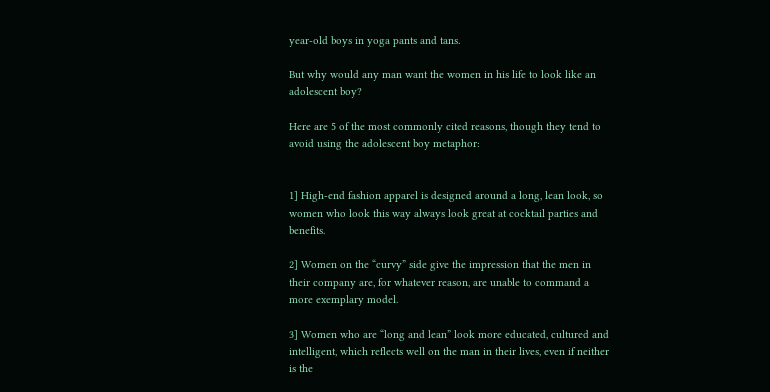year-old boys in yoga pants and tans.

But why would any man want the women in his life to look like an adolescent boy?

Here are 5 of the most commonly cited reasons, though they tend to avoid using the adolescent boy metaphor:


1] High-end fashion apparel is designed around a long, lean look, so women who look this way always look great at cocktail parties and benefits.

2] Women on the “curvy” side give the impression that the men in their company are, for whatever reason, are unable to command a more exemplary model.

3] Women who are “long and lean” look more educated, cultured and intelligent, which reflects well on the man in their lives, even if neither is the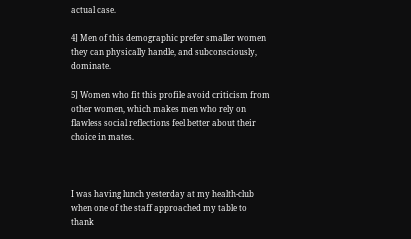actual case.

4] Men of this demographic prefer smaller women they can physically handle, and subconsciously, dominate.

5] Women who fit this profile avoid criticism from other women, which makes men who rely on flawless social reflections feel better about their choice in mates.



I was having lunch yesterday at my health-club when one of the staff approached my table to thank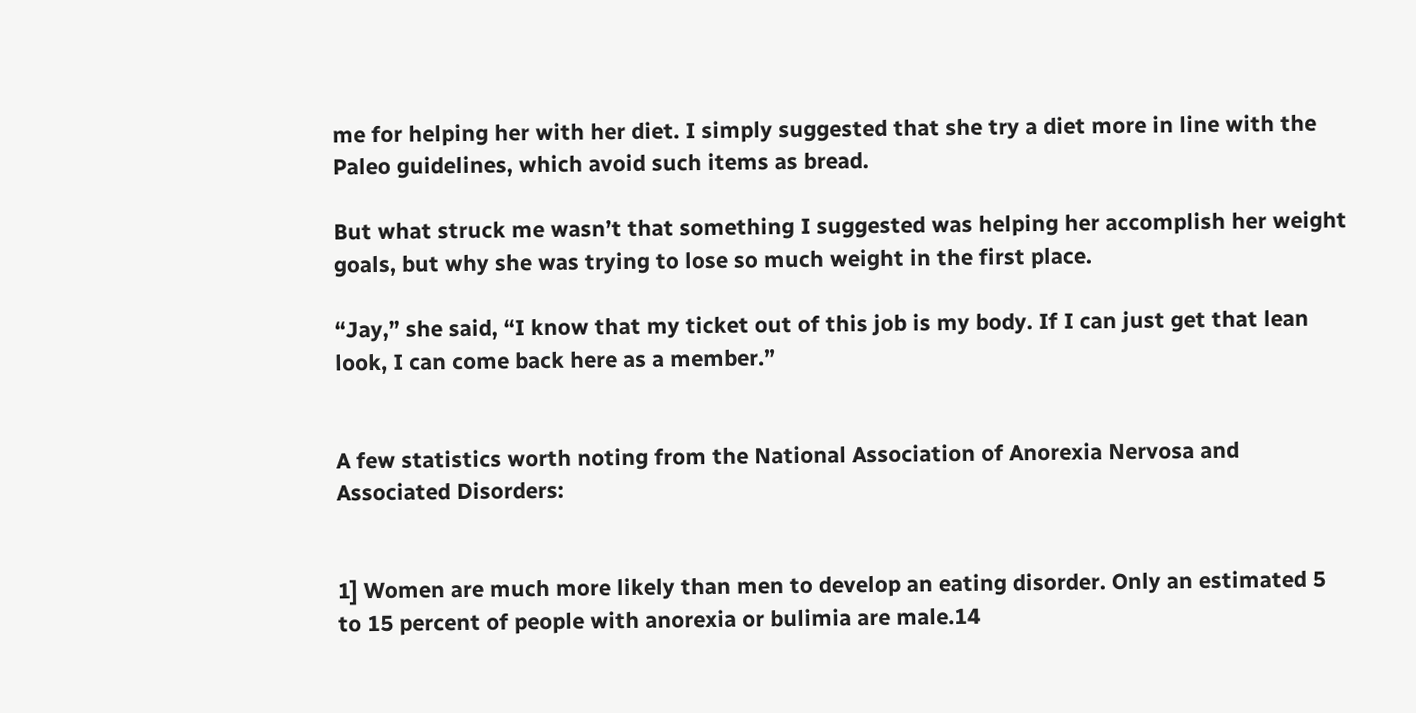me for helping her with her diet. I simply suggested that she try a diet more in line with the Paleo guidelines, which avoid such items as bread.

But what struck me wasn’t that something I suggested was helping her accomplish her weight goals, but why she was trying to lose so much weight in the first place.

“Jay,” she said, “I know that my ticket out of this job is my body. If I can just get that lean look, I can come back here as a member.”


A few statistics worth noting from the National Association of Anorexia Nervosa and Associated Disorders:


1] Women are much more likely than men to develop an eating disorder. Only an estimated 5 to 15 percent of people with anorexia or bulimia are male.14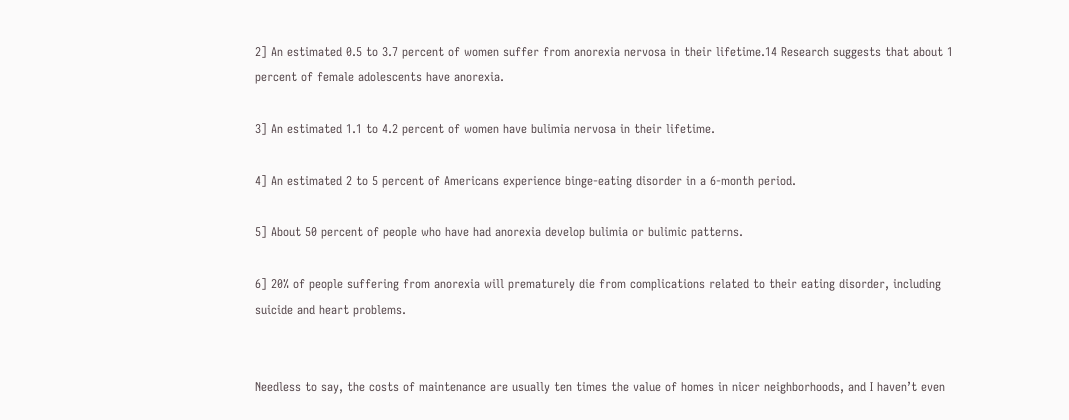2] An estimated 0.5 to 3.7 percent of women suffer from anorexia nervosa in their lifetime.14 Research suggests that about 1 percent of female adolescents have anorexia.

3] An estimated 1.1 to 4.2 percent of women have bulimia nervosa in their lifetime.

4] An estimated 2 to 5 percent of Americans experience binge-eating disorder in a 6-month period.

5] About 50 percent of people who have had anorexia develop bulimia or bulimic patterns.

6] 20% of people suffering from anorexia will prematurely die from complications related to their eating disorder, including suicide and heart problems.


Needless to say, the costs of maintenance are usually ten times the value of homes in nicer neighborhoods, and I haven’t even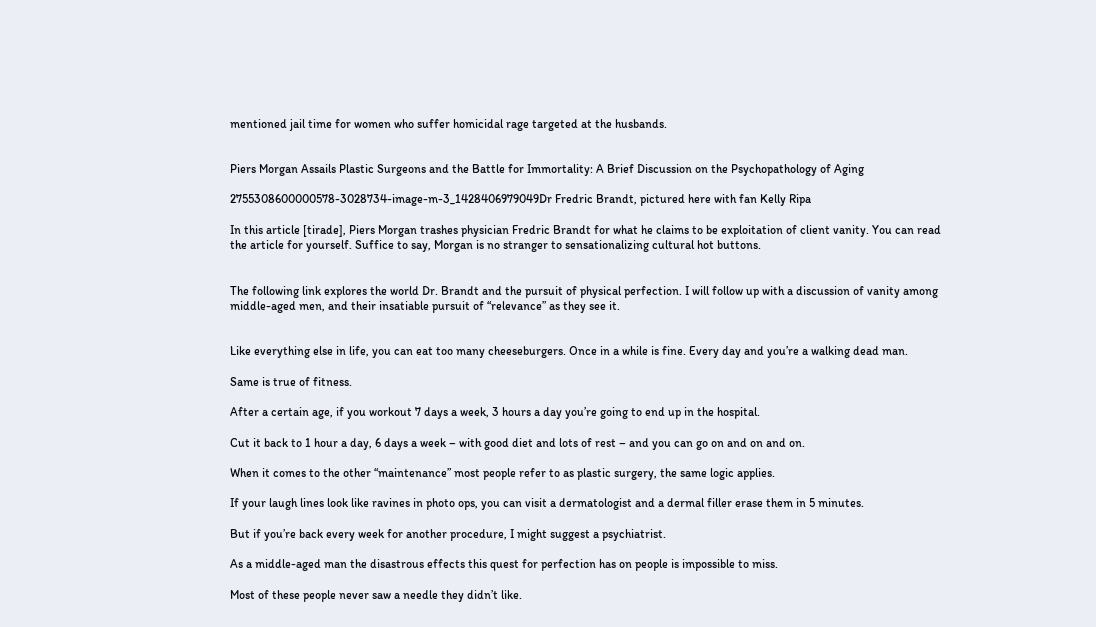mentioned jail time for women who suffer homicidal rage targeted at the husbands.


Piers Morgan Assails Plastic Surgeons and the Battle for Immortality: A Brief Discussion on the Psychopathology of Aging

2755308600000578-3028734-image-m-3_1428406979049Dr Fredric Brandt, pictured here with fan Kelly Ripa

In this article [tirade], Piers Morgan trashes physician Fredric Brandt for what he claims to be exploitation of client vanity. You can read the article for yourself. Suffice to say, Morgan is no stranger to sensationalizing cultural hot buttons.


The following link explores the world Dr. Brandt and the pursuit of physical perfection. I will follow up with a discussion of vanity among middle-aged men, and their insatiable pursuit of “relevance” as they see it.


Like everything else in life, you can eat too many cheeseburgers. Once in a while is fine. Every day and you’re a walking dead man.

Same is true of fitness.

After a certain age, if you workout 7 days a week, 3 hours a day you’re going to end up in the hospital.

Cut it back to 1 hour a day, 6 days a week – with good diet and lots of rest – and you can go on and on and on.

When it comes to the other “maintenance” most people refer to as plastic surgery, the same logic applies.

If your laugh lines look like ravines in photo ops, you can visit a dermatologist and a dermal filler erase them in 5 minutes.

But if you’re back every week for another procedure, I might suggest a psychiatrist.

As a middle-aged man the disastrous effects this quest for perfection has on people is impossible to miss.

Most of these people never saw a needle they didn’t like.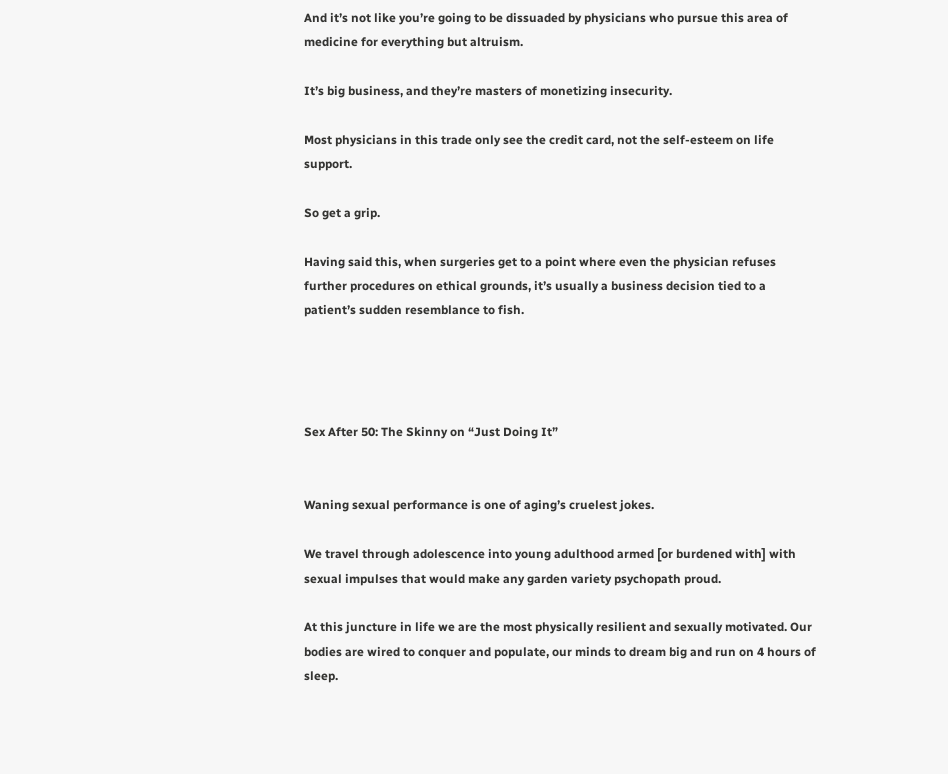And it’s not like you’re going to be dissuaded by physicians who pursue this area of medicine for everything but altruism.

It’s big business, and they’re masters of monetizing insecurity.

Most physicians in this trade only see the credit card, not the self-esteem on life support.

So get a grip.

Having said this, when surgeries get to a point where even the physician refuses further procedures on ethical grounds, it’s usually a business decision tied to a patient’s sudden resemblance to fish.




Sex After 50: The Skinny on “Just Doing It”


Waning sexual performance is one of aging’s cruelest jokes.

We travel through adolescence into young adulthood armed [or burdened with] with sexual impulses that would make any garden variety psychopath proud.

At this juncture in life we are the most physically resilient and sexually motivated. Our bodies are wired to conquer and populate, our minds to dream big and run on 4 hours of sleep.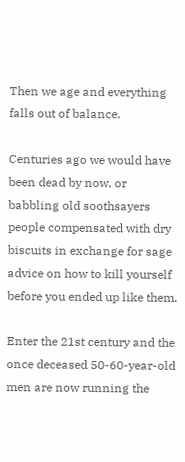Then we age and everything falls out of balance.

Centuries ago we would have been dead by now, or babbling old soothsayers people compensated with dry biscuits in exchange for sage advice on how to kill yourself before you ended up like them.

Enter the 21st century and the once deceased 50-60-year-old men are now running the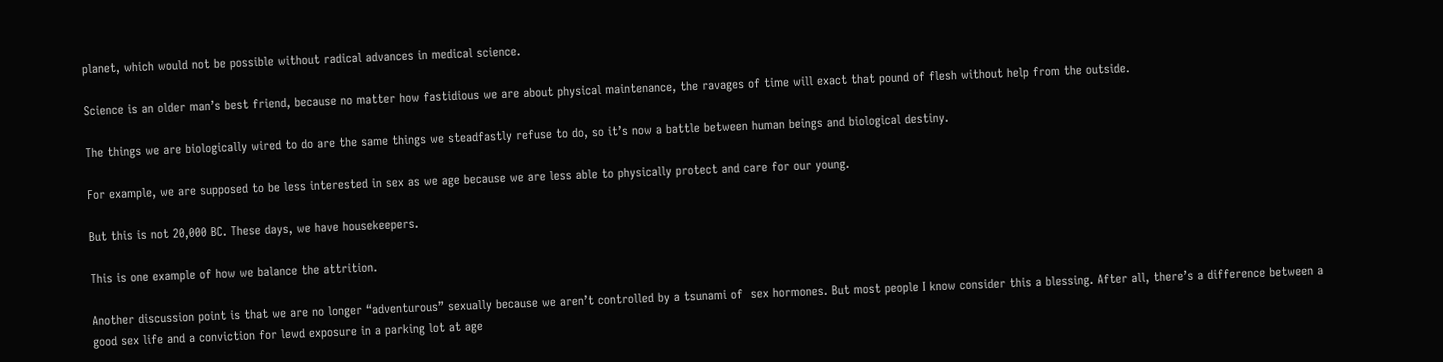planet, which would not be possible without radical advances in medical science.

Science is an older man’s best friend, because no matter how fastidious we are about physical maintenance, the ravages of time will exact that pound of flesh without help from the outside.

The things we are biologically wired to do are the same things we steadfastly refuse to do, so it’s now a battle between human beings and biological destiny.

For example, we are supposed to be less interested in sex as we age because we are less able to physically protect and care for our young.

But this is not 20,000 BC. These days, we have housekeepers.

This is one example of how we balance the attrition.

Another discussion point is that we are no longer “adventurous” sexually because we aren’t controlled by a tsunami of  sex hormones. But most people I know consider this a blessing. After all, there’s a difference between a good sex life and a conviction for lewd exposure in a parking lot at age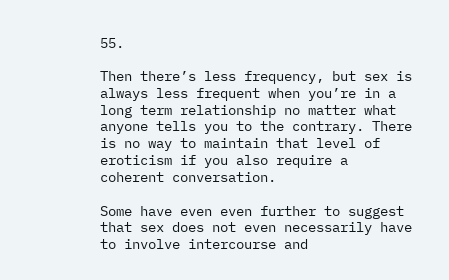55.

Then there’s less frequency, but sex is always less frequent when you’re in a long term relationship no matter what anyone tells you to the contrary. There is no way to maintain that level of eroticism if you also require a coherent conversation.

Some have even even further to suggest that sex does not even necessarily have to involve intercourse and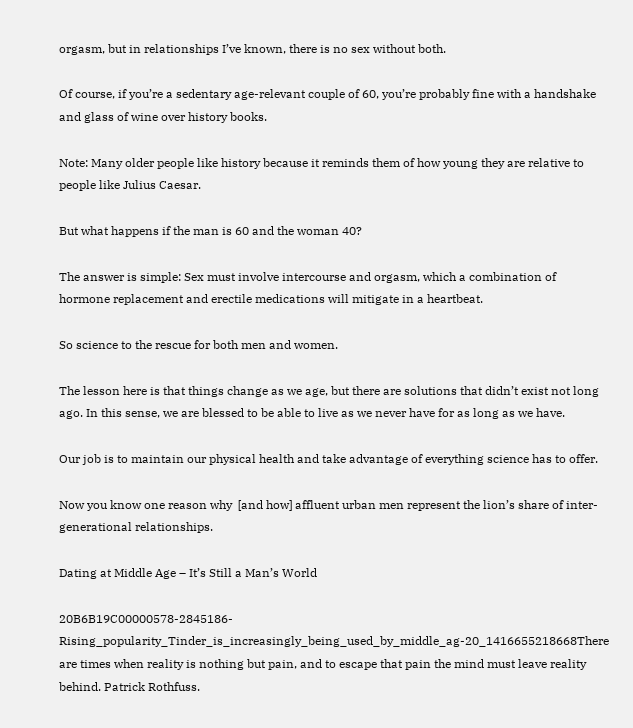orgasm, but in relationships I’ve known, there is no sex without both.

Of course, if you’re a sedentary age-relevant couple of 60, you’re probably fine with a handshake and glass of wine over history books.

Note: Many older people like history because it reminds them of how young they are relative to people like Julius Caesar.

But what happens if the man is 60 and the woman 40?

The answer is simple: Sex must involve intercourse and orgasm, which a combination of hormone replacement and erectile medications will mitigate in a heartbeat.

So science to the rescue for both men and women.

The lesson here is that things change as we age, but there are solutions that didn’t exist not long ago. In this sense, we are blessed to be able to live as we never have for as long as we have.

Our job is to maintain our physical health and take advantage of everything science has to offer.

Now you know one reason why  [and how] affluent urban men represent the lion’s share of inter-generational relationships.

Dating at Middle Age – It’s Still a Man’s World

20B6B19C00000578-2845186-Rising_popularity_Tinder_is_increasingly_being_used_by_middle_ag-20_1416655218668There are times when reality is nothing but pain, and to escape that pain the mind must leave reality behind. Patrick Rothfuss.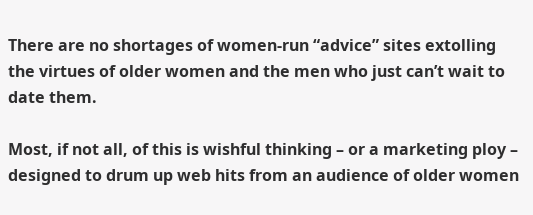There are no shortages of women-run “advice” sites extolling the virtues of older women and the men who just can’t wait to date them.

Most, if not all, of this is wishful thinking – or a marketing ploy – designed to drum up web hits from an audience of older women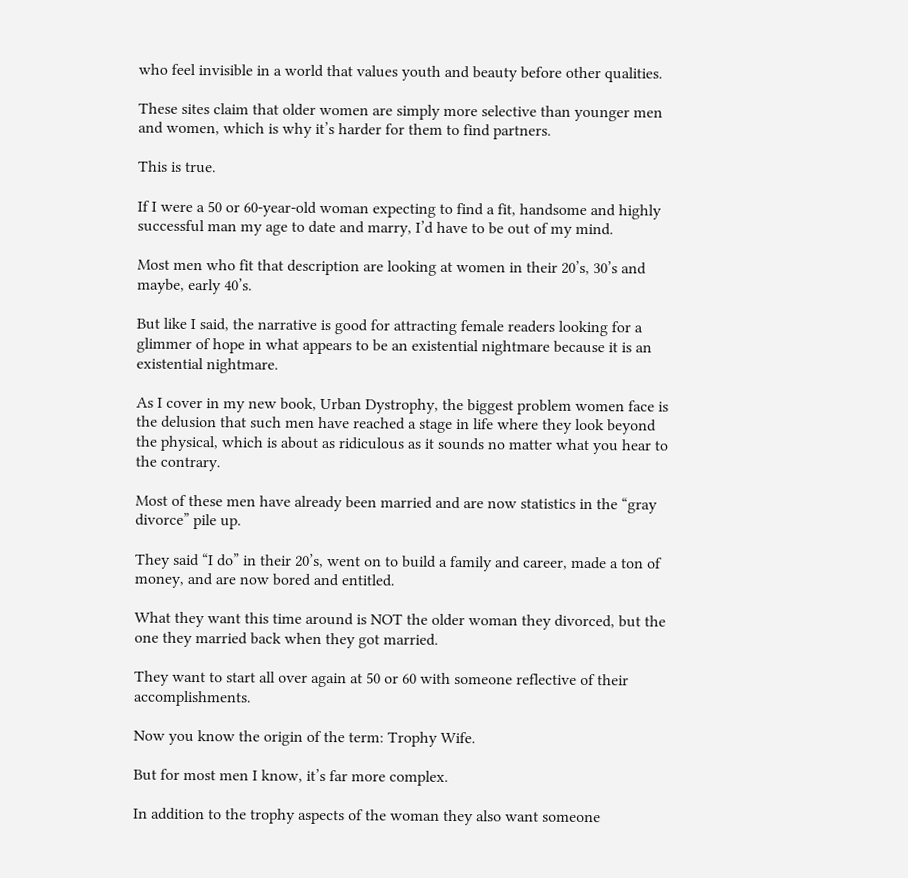who feel invisible in a world that values youth and beauty before other qualities.

These sites claim that older women are simply more selective than younger men and women, which is why it’s harder for them to find partners.

This is true.

If I were a 50 or 60-year-old woman expecting to find a fit, handsome and highly successful man my age to date and marry, I’d have to be out of my mind.

Most men who fit that description are looking at women in their 20’s, 30’s and maybe, early 40’s.

But like I said, the narrative is good for attracting female readers looking for a glimmer of hope in what appears to be an existential nightmare because it is an existential nightmare.

As I cover in my new book, Urban Dystrophy, the biggest problem women face is the delusion that such men have reached a stage in life where they look beyond the physical, which is about as ridiculous as it sounds no matter what you hear to the contrary.

Most of these men have already been married and are now statistics in the “gray divorce” pile up.

They said “I do” in their 20’s, went on to build a family and career, made a ton of money, and are now bored and entitled.

What they want this time around is NOT the older woman they divorced, but the one they married back when they got married.

They want to start all over again at 50 or 60 with someone reflective of their accomplishments.

Now you know the origin of the term: Trophy Wife.

But for most men I know, it’s far more complex.

In addition to the trophy aspects of the woman they also want someone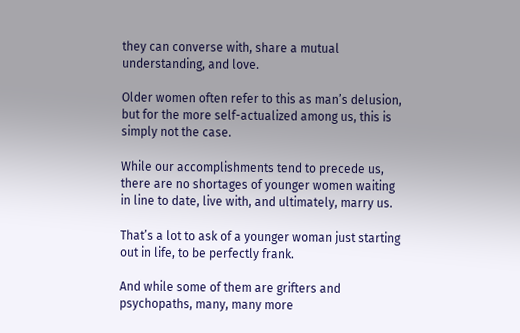they can converse with, share a mutual understanding, and love.

Older women often refer to this as man’s delusion, but for the more self-actualized among us, this is simply not the case.

While our accomplishments tend to precede us, there are no shortages of younger women waiting in line to date, live with, and ultimately, marry us.

That’s a lot to ask of a younger woman just starting out in life, to be perfectly frank.

And while some of them are grifters and psychopaths, many, many more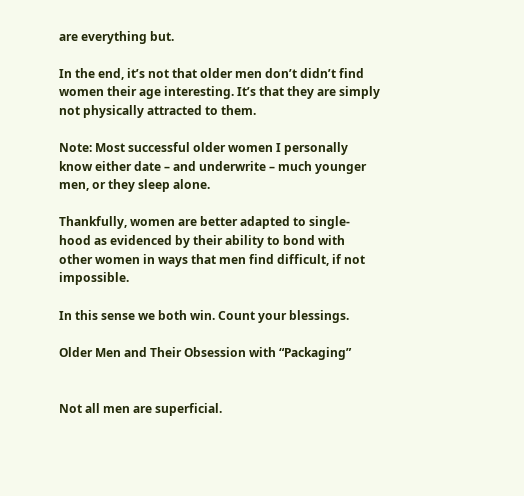are everything but.

In the end, it’s not that older men don’t didn’t find women their age interesting. It’s that they are simply not physically attracted to them.

Note: Most successful older women I personally know either date – and underwrite – much younger men, or they sleep alone.

Thankfully, women are better adapted to single-hood as evidenced by their ability to bond with other women in ways that men find difficult, if not impossible.

In this sense we both win. Count your blessings.

Older Men and Their Obsession with “Packaging”


Not all men are superficial.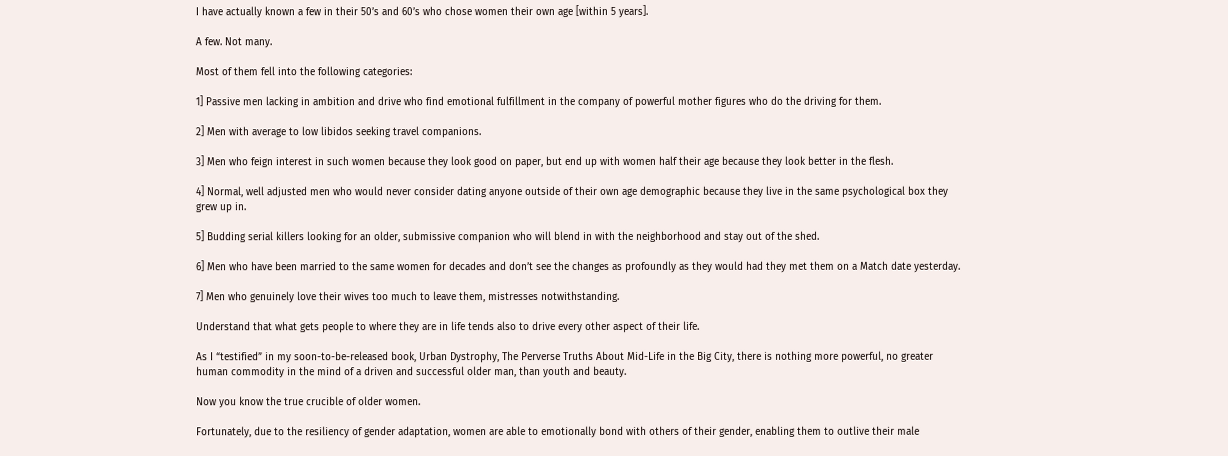I have actually known a few in their 50’s and 60’s who chose women their own age [within 5 years].

A few. Not many.

Most of them fell into the following categories:

1] Passive men lacking in ambition and drive who find emotional fulfillment in the company of powerful mother figures who do the driving for them.

2] Men with average to low libidos seeking travel companions.

3] Men who feign interest in such women because they look good on paper, but end up with women half their age because they look better in the flesh.

4] Normal, well adjusted men who would never consider dating anyone outside of their own age demographic because they live in the same psychological box they grew up in.

5] Budding serial killers looking for an older, submissive companion who will blend in with the neighborhood and stay out of the shed.

6] Men who have been married to the same women for decades and don’t see the changes as profoundly as they would had they met them on a Match date yesterday.

7] Men who genuinely love their wives too much to leave them, mistresses notwithstanding.

Understand that what gets people to where they are in life tends also to drive every other aspect of their life.

As I “testified” in my soon-to-be-released book, Urban Dystrophy, The Perverse Truths About Mid-Life in the Big City, there is nothing more powerful, no greater human commodity in the mind of a driven and successful older man, than youth and beauty.

Now you know the true crucible of older women.

Fortunately, due to the resiliency of gender adaptation, women are able to emotionally bond with others of their gender, enabling them to outlive their male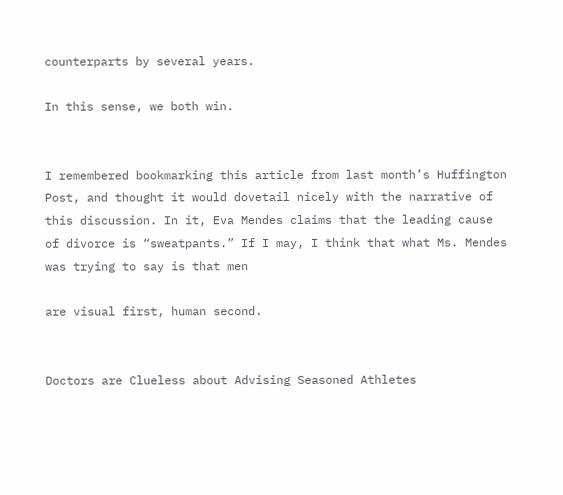counterparts by several years.

In this sense, we both win.


I remembered bookmarking this article from last month’s Huffington Post, and thought it would dovetail nicely with the narrative of this discussion. In it, Eva Mendes claims that the leading cause of divorce is “sweatpants.” If I may, I think that what Ms. Mendes was trying to say is that men

are visual first, human second.


Doctors are Clueless about Advising Seasoned Athletes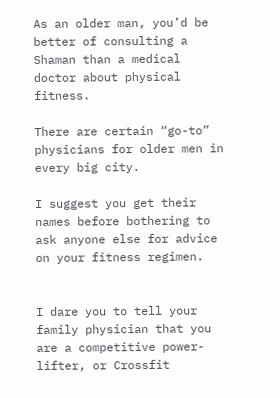As an older man, you’d be better of consulting a Shaman than a medical doctor about physical fitness.

There are certain “go-to” physicians for older men in every big city.

I suggest you get their names before bothering to ask anyone else for advice on your fitness regimen.


I dare you to tell your family physician that you are a competitive power-lifter, or Crossfit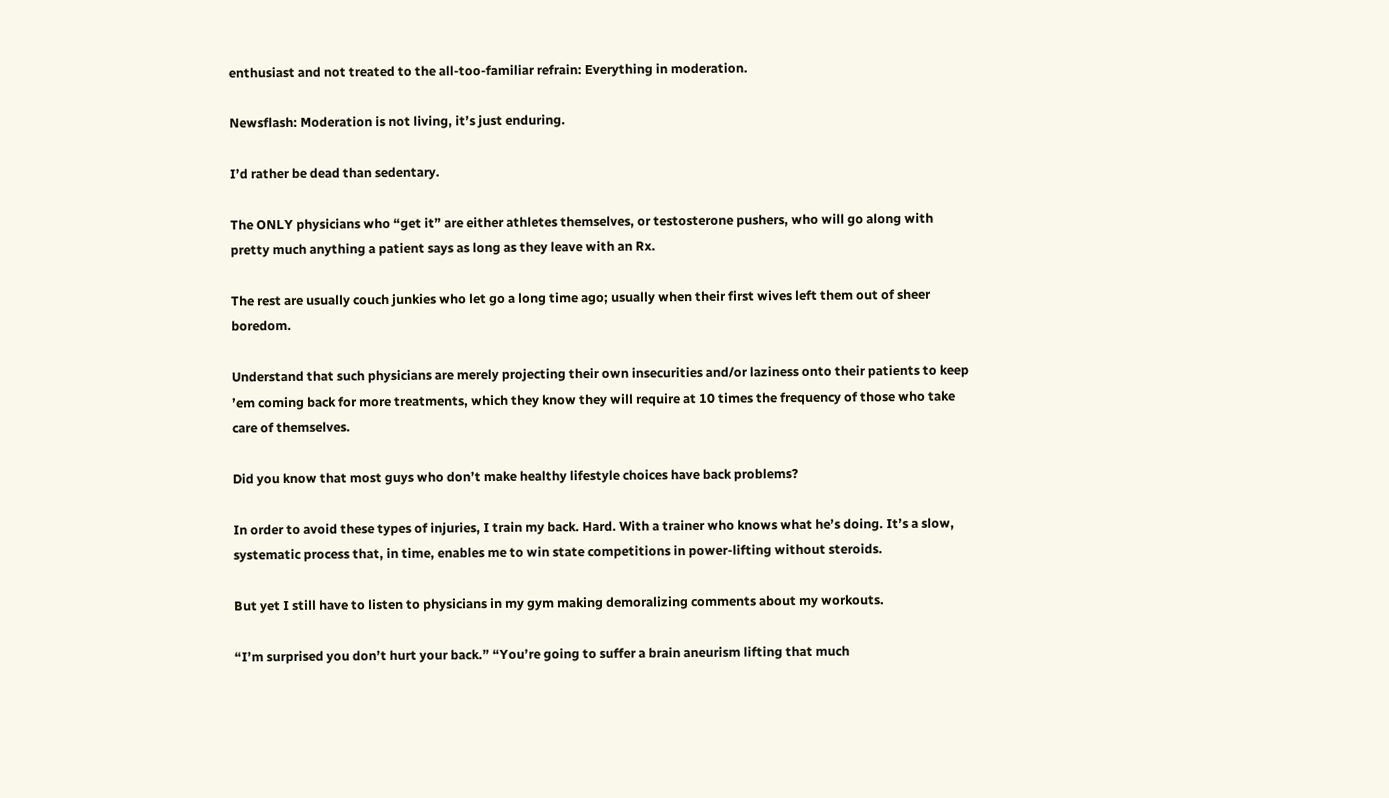enthusiast and not treated to the all-too-familiar refrain: Everything in moderation.

Newsflash: Moderation is not living, it’s just enduring.

I’d rather be dead than sedentary.

The ONLY physicians who “get it” are either athletes themselves, or testosterone pushers, who will go along with pretty much anything a patient says as long as they leave with an Rx.

The rest are usually couch junkies who let go a long time ago; usually when their first wives left them out of sheer boredom.

Understand that such physicians are merely projecting their own insecurities and/or laziness onto their patients to keep ’em coming back for more treatments, which they know they will require at 10 times the frequency of those who take care of themselves.

Did you know that most guys who don’t make healthy lifestyle choices have back problems?

In order to avoid these types of injuries, I train my back. Hard. With a trainer who knows what he’s doing. It’s a slow, systematic process that, in time, enables me to win state competitions in power-lifting without steroids.

But yet I still have to listen to physicians in my gym making demoralizing comments about my workouts.

“I’m surprised you don’t hurt your back.” “You’re going to suffer a brain aneurism lifting that much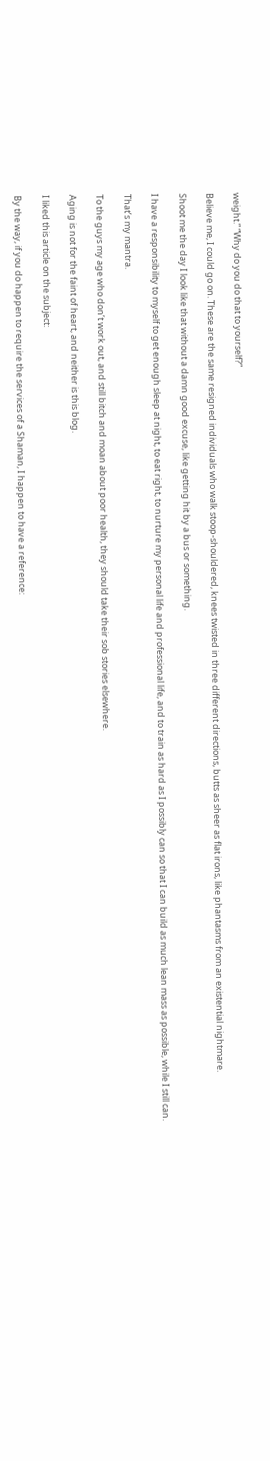weight.” “Why do you do that to yourself?”

Believe me, I could go on. These are the same resigned individuals who walk stoop-shouldered, knees twisted in three different directions, butts as sheer as flat irons, like phantasms from an existential nightmare.

Shoot me the day I look like that without a damn good excuse, like getting hit by a bus or something.

I have a responsibility to myself to get enough sleep at night, to eat right, to nurture my personal life and professional life, and to train as hard as I possibly can so that I can build as much lean mass as possible, while I still can.

That’s my mantra.

To the guys my age who don’t work out, and still bitch and moan about poor health, they should take their sob stories elsewhere.

Aging is not for the faint of heart, and neither is this blog.

I liked this article on the subject:

By the way, if you do happen to require the services of a Shaman, I happen to have a reference: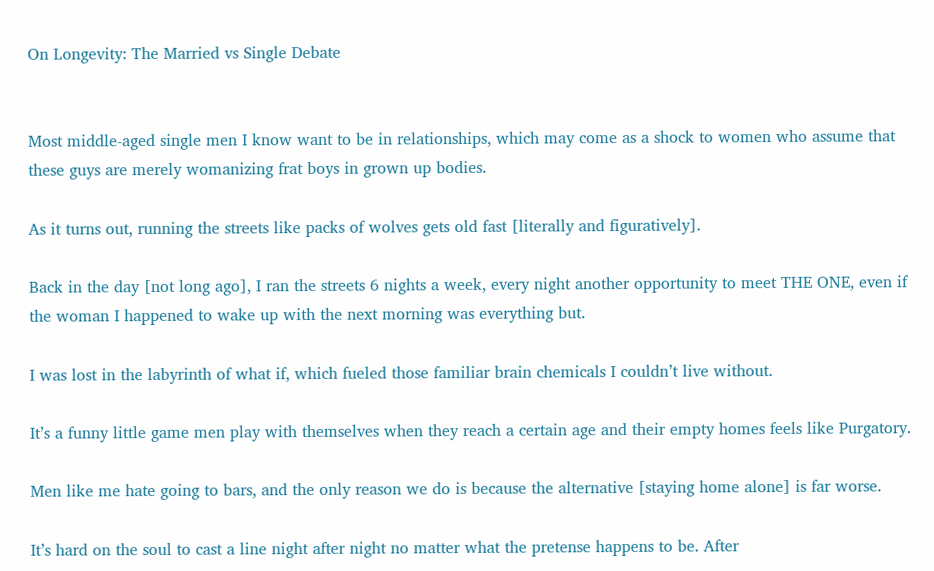On Longevity: The Married vs Single Debate


Most middle-aged single men I know want to be in relationships, which may come as a shock to women who assume that these guys are merely womanizing frat boys in grown up bodies.

As it turns out, running the streets like packs of wolves gets old fast [literally and figuratively].

Back in the day [not long ago], I ran the streets 6 nights a week, every night another opportunity to meet THE ONE, even if the woman I happened to wake up with the next morning was everything but.

I was lost in the labyrinth of what if, which fueled those familiar brain chemicals I couldn’t live without.

It’s a funny little game men play with themselves when they reach a certain age and their empty homes feels like Purgatory.

Men like me hate going to bars, and the only reason we do is because the alternative [staying home alone] is far worse.

It’s hard on the soul to cast a line night after night no matter what the pretense happens to be. After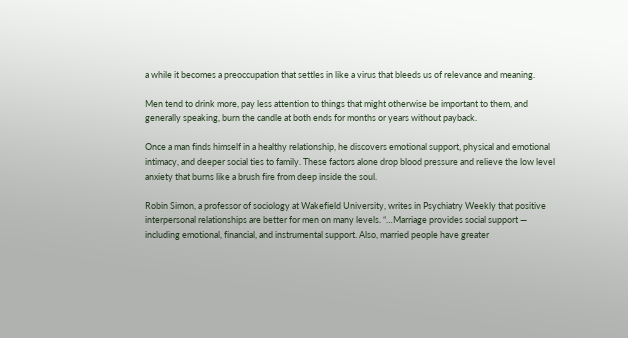a while it becomes a preoccupation that settles in like a virus that bleeds us of relevance and meaning.

Men tend to drink more, pay less attention to things that might otherwise be important to them, and generally speaking, burn the candle at both ends for months or years without payback.

Once a man finds himself in a healthy relationship, he discovers emotional support, physical and emotional intimacy, and deeper social ties to family. These factors alone drop blood pressure and relieve the low level anxiety that burns like a brush fire from deep inside the soul.

Robin Simon, a professor of sociology at Wakefield University, writes in Psychiatry Weekly that positive interpersonal relationships are better for men on many levels. “…Marriage provides social support — including emotional, financial, and instrumental support. Also, married people have greater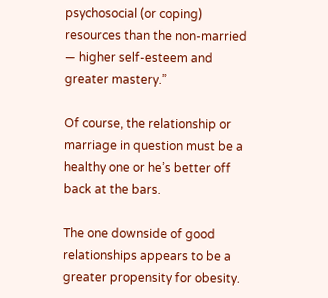psychosocial (or coping) resources than the non-married — higher self-esteem and greater mastery.”

Of course, the relationship or marriage in question must be a healthy one or he’s better off back at the bars.

The one downside of good relationships appears to be a greater propensity for obesity.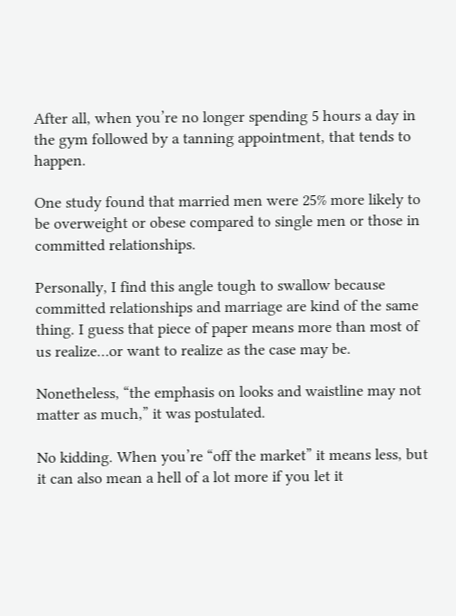After all, when you’re no longer spending 5 hours a day in the gym followed by a tanning appointment, that tends to happen.

One study found that married men were 25% more likely to be overweight or obese compared to single men or those in committed relationships.

Personally, I find this angle tough to swallow because committed relationships and marriage are kind of the same thing. I guess that piece of paper means more than most of us realize…or want to realize as the case may be.

Nonetheless, “the emphasis on looks and waistline may not matter as much,” it was postulated.

No kidding. When you’re “off the market” it means less, but it can also mean a hell of a lot more if you let it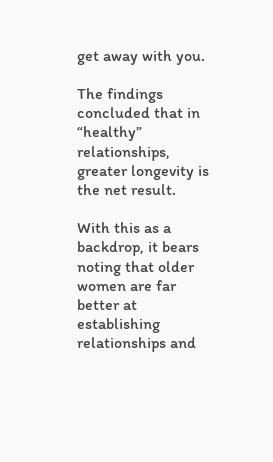get away with you.

The findings concluded that in “healthy” relationships, greater longevity is the net result.

With this as a backdrop, it bears noting that older women are far better at establishing relationships and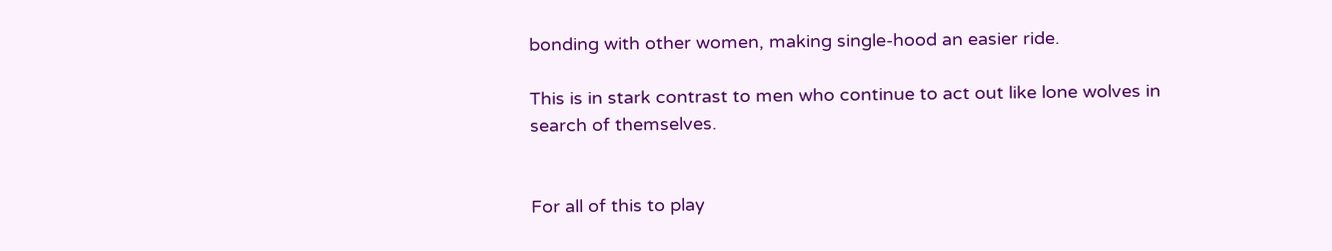bonding with other women, making single-hood an easier ride.

This is in stark contrast to men who continue to act out like lone wolves in search of themselves.


For all of this to play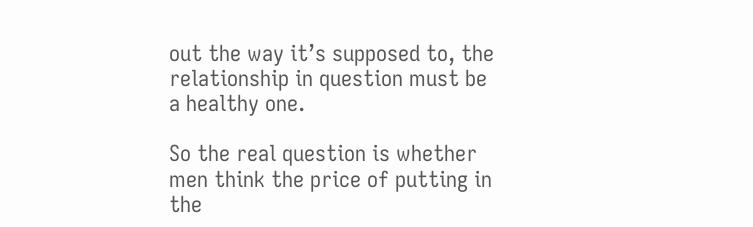out the way it’s supposed to, the relationship in question must be a healthy one.

So the real question is whether men think the price of putting in the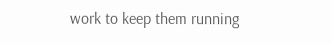work to keep them running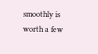smoothly is worth a few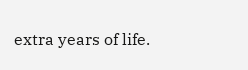extra years of life.